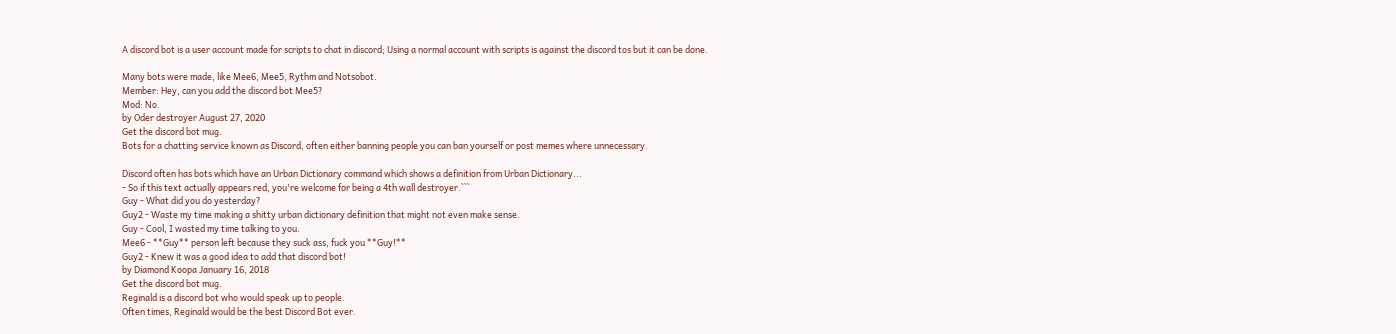A discord bot is a user account made for scripts to chat in discord; Using a normal account with scripts is against the discord tos but it can be done.

Many bots were made, like Mee6, Mee5, Rythm and Notsobot.
Member: Hey, can you add the discord bot Mee5?
Mod: No.
by Oder destroyer August 27, 2020
Get the discord bot mug.
Bots for a chatting service known as Discord, often either banning people you can ban yourself or post memes where unnecessary.

Discord often has bots which have an Urban Dictionary command which shows a definition from Urban Dictionary...
- So if this text actually appears red, you're welcome for being a 4th wall destroyer.```
Guy - What did you do yesterday?
Guy2 - Waste my time making a shitty urban dictionary definition that might not even make sense.
Guy - Cool, I wasted my time talking to you.
Mee6 - **Guy** person left because they suck ass, fuck you **Guy!**
Guy2 - Knew it was a good idea to add that discord bot!
by Diamond Koopa January 16, 2018
Get the discord bot mug.
Reginald is a discord bot who would speak up to people.
Often times, Reginald would be the best Discord Bot ever.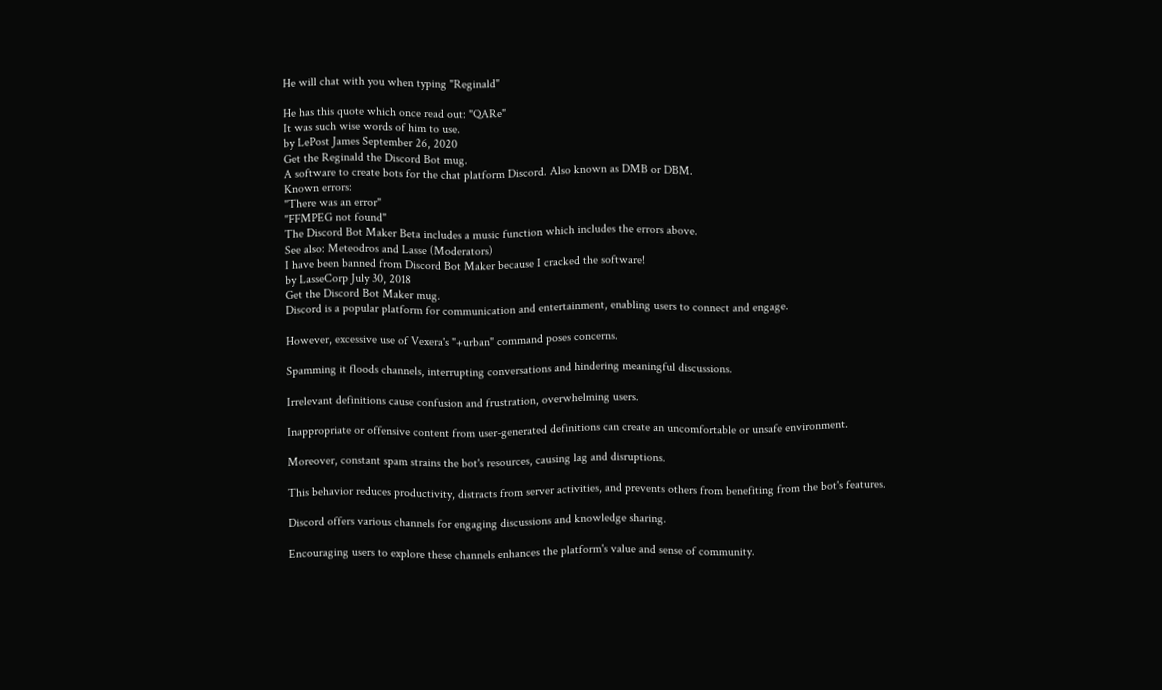He will chat with you when typing "Reginald"

He has this quote which once read out: "QARe"
It was such wise words of him to use.
by LePost James September 26, 2020
Get the Reginald the Discord Bot mug.
A software to create bots for the chat platform Discord. Also known as DMB or DBM.
Known errors:
"There was an error"
"FFMPEG not found"
The Discord Bot Maker Beta includes a music function which includes the errors above.
See also: Meteodros and Lasse (Moderators)
I have been banned from Discord Bot Maker because I cracked the software!
by LasseCorp July 30, 2018
Get the Discord Bot Maker mug.
Discord is a popular platform for communication and entertainment, enabling users to connect and engage.

However, excessive use of Vexera's "+urban" command poses concerns.

Spamming it floods channels, interrupting conversations and hindering meaningful discussions.

Irrelevant definitions cause confusion and frustration, overwhelming users.

Inappropriate or offensive content from user-generated definitions can create an uncomfortable or unsafe environment.

Moreover, constant spam strains the bot's resources, causing lag and disruptions.

This behavior reduces productivity, distracts from server activities, and prevents others from benefiting from the bot's features.

Discord offers various channels for engaging discussions and knowledge sharing.

Encouraging users to explore these channels enhances the platform's value and sense of community.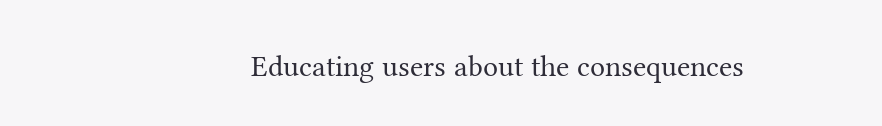Educating users about the consequences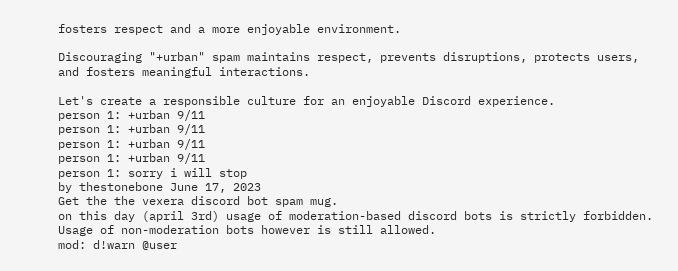fosters respect and a more enjoyable environment.

Discouraging "+urban" spam maintains respect, prevents disruptions, protects users, and fosters meaningful interactions.

Let's create a responsible culture for an enjoyable Discord experience.
person 1: +urban 9/11
person 1: +urban 9/11
person 1: +urban 9/11
person 1: +urban 9/11
person 1: sorry i will stop
by thestonebone June 17, 2023
Get the the vexera discord bot spam mug.
on this day (april 3rd) usage of moderation-based discord bots is strictly forbidden. Usage of non-moderation bots however is still allowed.
mod: d!warn @user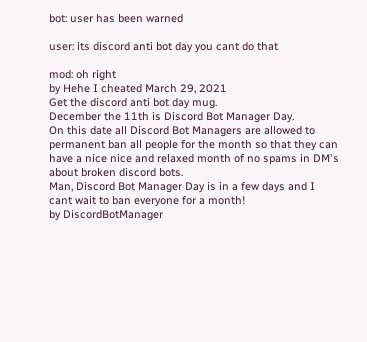bot: user has been warned

user: its discord anti bot day you cant do that

mod: oh right
by Hehe I cheated March 29, 2021
Get the discord anti bot day mug.
December the 11th is Discord Bot Manager Day.
On this date all Discord Bot Managers are allowed to permanent ban all people for the month so that they can have a nice nice and relaxed month of no spams in DM's about broken discord bots.
Man, Discord Bot Manager Day is in a few days and I cant wait to ban everyone for a month!
by DiscordBotManager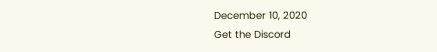December 10, 2020
Get the Discord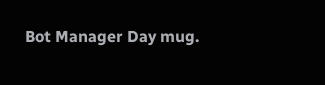Bot Manager Day mug.